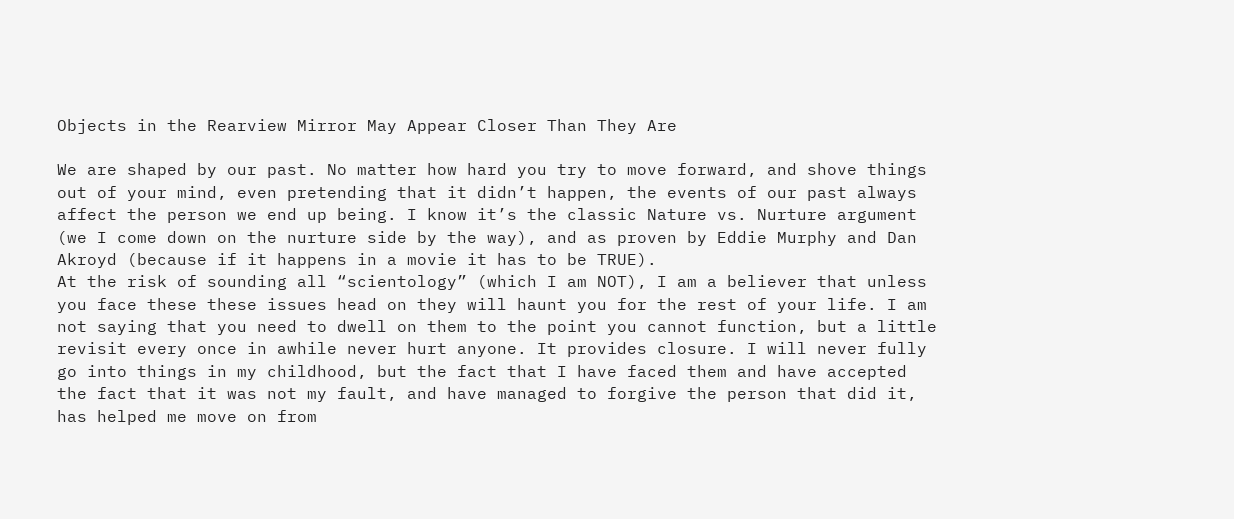Objects in the Rearview Mirror May Appear Closer Than They Are

We are shaped by our past. No matter how hard you try to move forward, and shove things out of your mind, even pretending that it didn’t happen, the events of our past always affect the person we end up being. I know it’s the classic Nature vs. Nurture argument (we I come down on the nurture side by the way), and as proven by Eddie Murphy and Dan Akroyd (because if it happens in a movie it has to be TRUE).
At the risk of sounding all “scientology” (which I am NOT), I am a believer that unless you face these these issues head on they will haunt you for the rest of your life. I am not saying that you need to dwell on them to the point you cannot function, but a little revisit every once in awhile never hurt anyone. It provides closure. I will never fully go into things in my childhood, but the fact that I have faced them and have accepted the fact that it was not my fault, and have managed to forgive the person that did it, has helped me move on from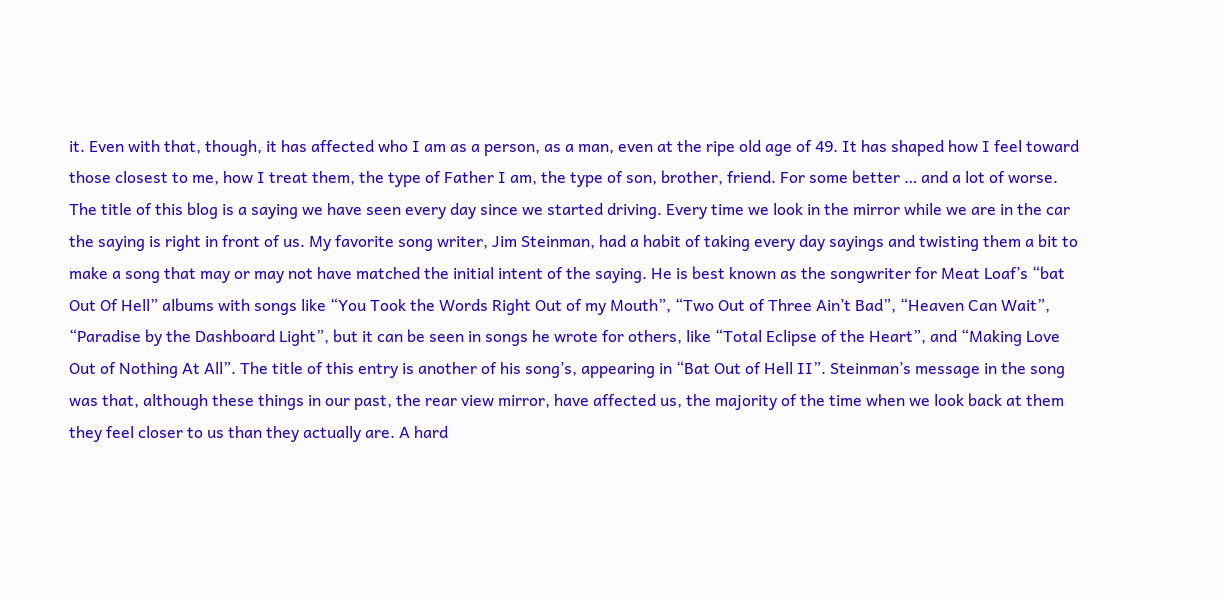it. Even with that, though, it has affected who I am as a person, as a man, even at the ripe old age of 49. It has shaped how I feel toward those closest to me, how I treat them, the type of Father I am, the type of son, brother, friend. For some better … and a lot of worse.
The title of this blog is a saying we have seen every day since we started driving. Every time we look in the mirror while we are in the car the saying is right in front of us. My favorite song writer, Jim Steinman, had a habit of taking every day sayings and twisting them a bit to make a song that may or may not have matched the initial intent of the saying. He is best known as the songwriter for Meat Loaf’s “bat Out Of Hell” albums with songs like “You Took the Words Right Out of my Mouth”, “Two Out of Three Ain’t Bad”, “Heaven Can Wait”, “Paradise by the Dashboard Light”, but it can be seen in songs he wrote for others, like “Total Eclipse of the Heart”, and “Making Love Out of Nothing At All”. The title of this entry is another of his song’s, appearing in “Bat Out of Hell II”. Steinman’s message in the song was that, although these things in our past, the rear view mirror, have affected us, the majority of the time when we look back at them they feel closer to us than they actually are. A hard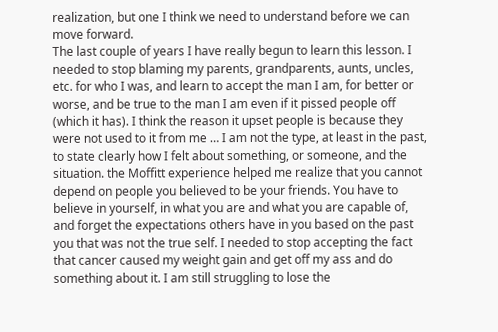realization, but one I think we need to understand before we can move forward.
The last couple of years I have really begun to learn this lesson. I needed to stop blaming my parents, grandparents, aunts, uncles, etc. for who I was, and learn to accept the man I am, for better or worse, and be true to the man I am even if it pissed people off (which it has). I think the reason it upset people is because they were not used to it from me … I am not the type, at least in the past, to state clearly how I felt about something, or someone, and the situation. the Moffitt experience helped me realize that you cannot depend on people you believed to be your friends. You have to believe in yourself, in what you are and what you are capable of, and forget the expectations others have in you based on the past you that was not the true self. I needed to stop accepting the fact that cancer caused my weight gain and get off my ass and do something about it. I am still struggling to lose the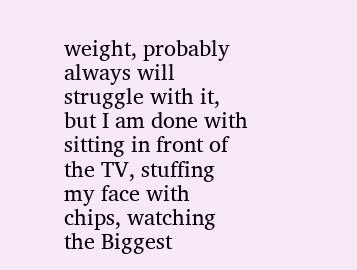weight, probably always will struggle with it, but I am done with sitting in front of the TV, stuffing my face with chips, watching the Biggest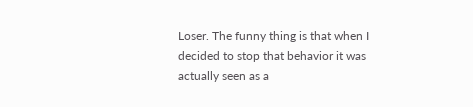Loser. The funny thing is that when I decided to stop that behavior it was actually seen as a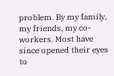problem. By my family, my friends, my co-workers. Most have since opened their eyes to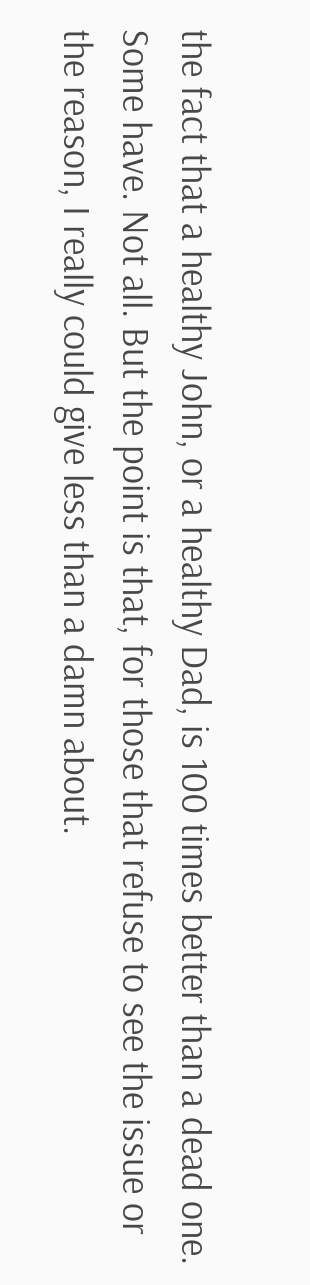the fact that a healthy John, or a healthy Dad, is 100 times better than a dead one. Some have. Not all. But the point is that, for those that refuse to see the issue or the reason, I really could give less than a damn about.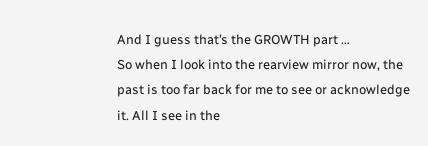And I guess that’s the GROWTH part …
So when I look into the rearview mirror now, the past is too far back for me to see or acknowledge it. All I see in the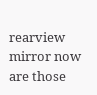rearview mirror now are those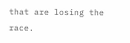that are losing the race.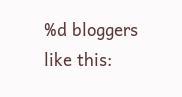%d bloggers like this: